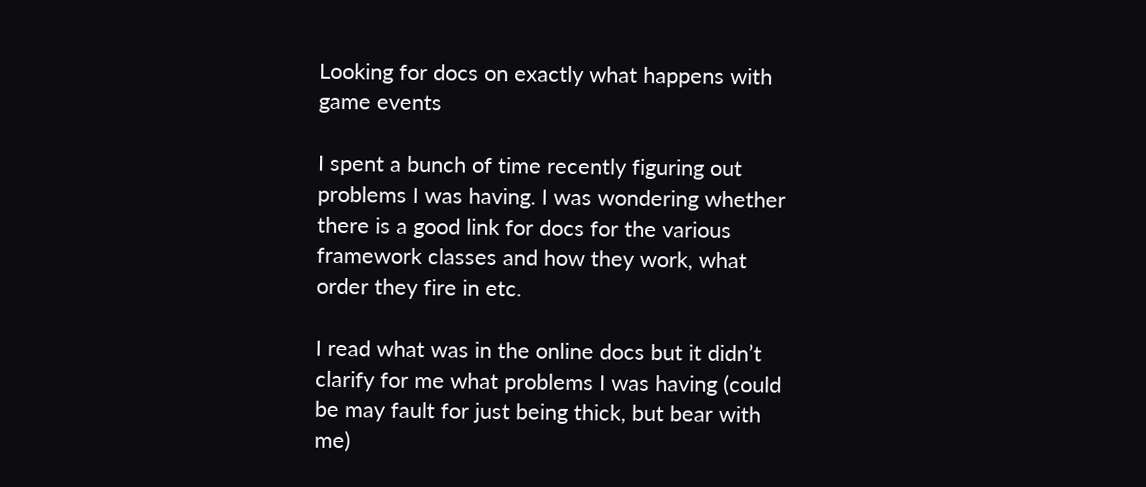Looking for docs on exactly what happens with game events

I spent a bunch of time recently figuring out problems I was having. I was wondering whether there is a good link for docs for the various framework classes and how they work, what order they fire in etc.

I read what was in the online docs but it didn’t clarify for me what problems I was having (could be may fault for just being thick, but bear with me)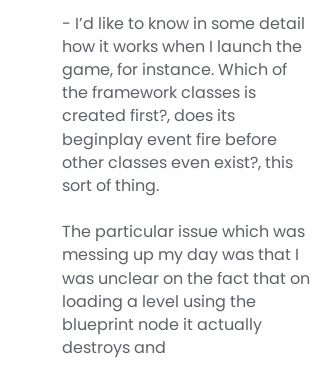- I’d like to know in some detail how it works when I launch the game, for instance. Which of the framework classes is created first?, does its beginplay event fire before other classes even exist?, this sort of thing.

The particular issue which was messing up my day was that I was unclear on the fact that on loading a level using the blueprint node it actually destroys and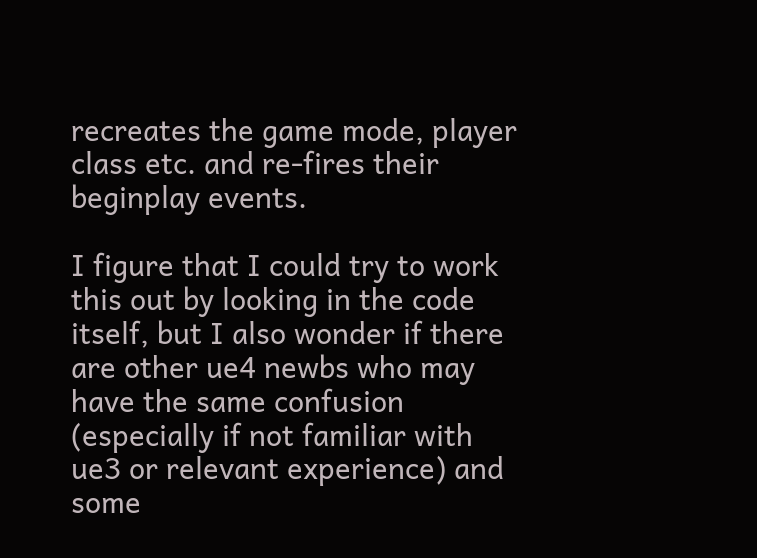recreates the game mode, player class etc. and re-fires their beginplay events.

I figure that I could try to work this out by looking in the code itself, but I also wonder if there are other ue4 newbs who may have the same confusion (especially if not familiar with ue3 or relevant experience) and some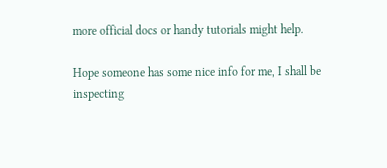more official docs or handy tutorials might help.

Hope someone has some nice info for me, I shall be inspecting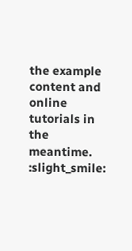the example content and online tutorials in the meantime. :slight_smile: